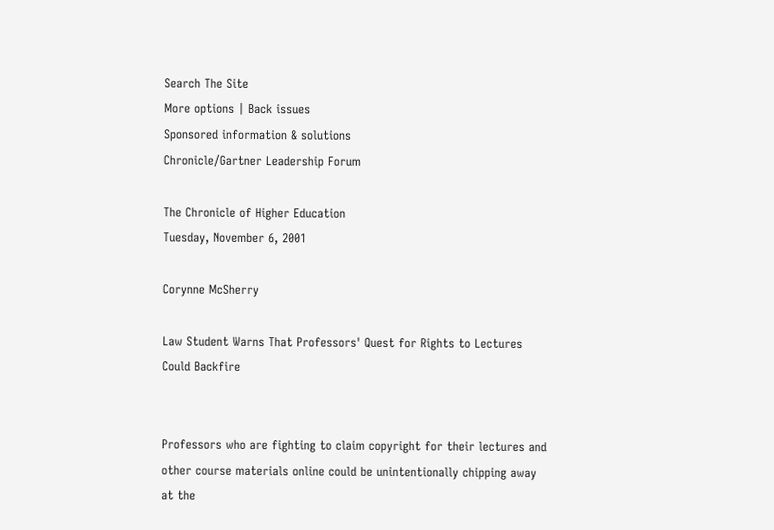Search The Site
More options | Back issues
Sponsored information & solutions
Chronicle/Gartner Leadership Forum

The Chronicle of Higher Education
Tuesday, November 6, 2001

Corynne McSherry

Law Student Warns That Professors' Quest for Rights to Lectures Could Backfire


Professors who are fighting to claim copyright for their lectures and other course materials online could be unintentionally chipping away at the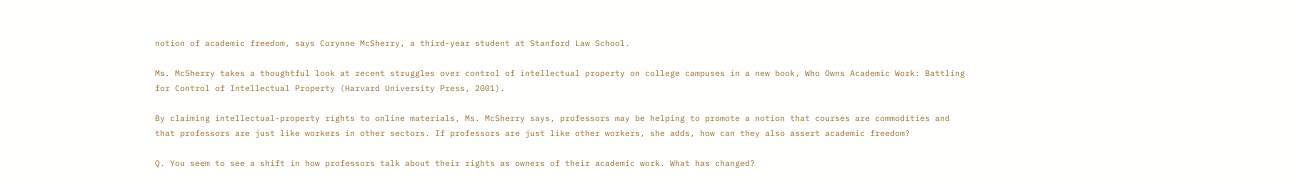notion of academic freedom, says Corynne McSherry, a third-year student at Stanford Law School.

Ms. McSherry takes a thoughtful look at recent struggles over control of intellectual property on college campuses in a new book, Who Owns Academic Work: Battling for Control of Intellectual Property (Harvard University Press, 2001).

By claiming intellectual-property rights to online materials, Ms. McSherry says, professors may be helping to promote a notion that courses are commodities and that professors are just like workers in other sectors. If professors are just like other workers, she adds, how can they also assert academic freedom?

Q. You seem to see a shift in how professors talk about their rights as owners of their academic work. What has changed?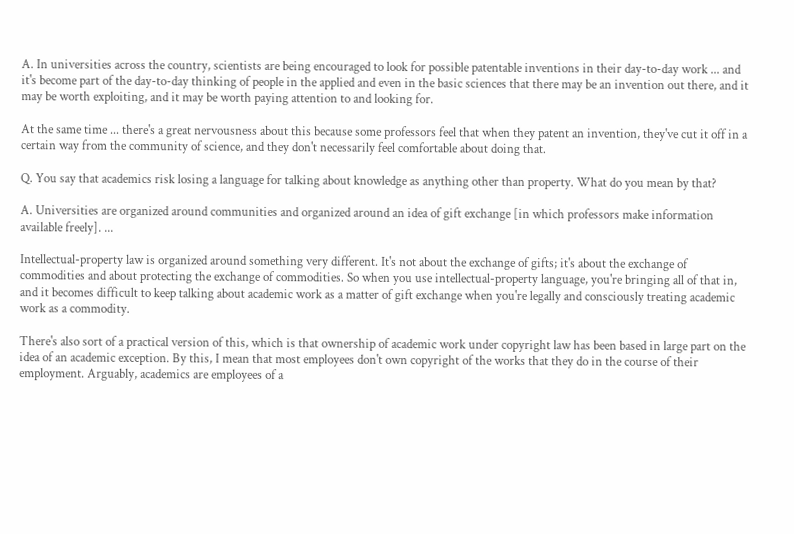A. In universities across the country, scientists are being encouraged to look for possible patentable inventions in their day-to-day work ... and it's become part of the day-to-day thinking of people in the applied and even in the basic sciences that there may be an invention out there, and it may be worth exploiting, and it may be worth paying attention to and looking for.

At the same time ... there's a great nervousness about this because some professors feel that when they patent an invention, they've cut it off in a certain way from the community of science, and they don't necessarily feel comfortable about doing that.

Q. You say that academics risk losing a language for talking about knowledge as anything other than property. What do you mean by that?

A. Universities are organized around communities and organized around an idea of gift exchange [in which professors make information available freely]. ...

Intellectual-property law is organized around something very different. It's not about the exchange of gifts; it's about the exchange of commodities and about protecting the exchange of commodities. So when you use intellectual-property language, you're bringing all of that in, and it becomes difficult to keep talking about academic work as a matter of gift exchange when you're legally and consciously treating academic work as a commodity.

There's also sort of a practical version of this, which is that ownership of academic work under copyright law has been based in large part on the idea of an academic exception. By this, I mean that most employees don't own copyright of the works that they do in the course of their employment. Arguably, academics are employees of a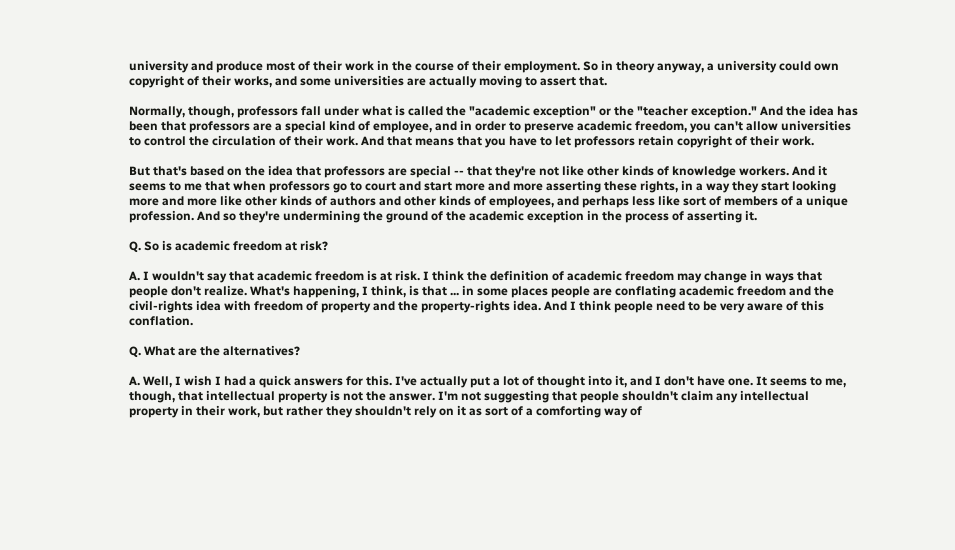university and produce most of their work in the course of their employment. So in theory anyway, a university could own copyright of their works, and some universities are actually moving to assert that.

Normally, though, professors fall under what is called the "academic exception" or the "teacher exception." And the idea has been that professors are a special kind of employee, and in order to preserve academic freedom, you can't allow universities to control the circulation of their work. And that means that you have to let professors retain copyright of their work.

But that's based on the idea that professors are special -- that they're not like other kinds of knowledge workers. And it seems to me that when professors go to court and start more and more asserting these rights, in a way they start looking more and more like other kinds of authors and other kinds of employees, and perhaps less like sort of members of a unique profession. And so they're undermining the ground of the academic exception in the process of asserting it.

Q. So is academic freedom at risk?

A. I wouldn't say that academic freedom is at risk. I think the definition of academic freedom may change in ways that people don't realize. What's happening, I think, is that ... in some places people are conflating academic freedom and the civil-rights idea with freedom of property and the property-rights idea. And I think people need to be very aware of this conflation.

Q. What are the alternatives?

A. Well, I wish I had a quick answers for this. I've actually put a lot of thought into it, and I don't have one. It seems to me, though, that intellectual property is not the answer. I'm not suggesting that people shouldn't claim any intellectual property in their work, but rather they shouldn't rely on it as sort of a comforting way of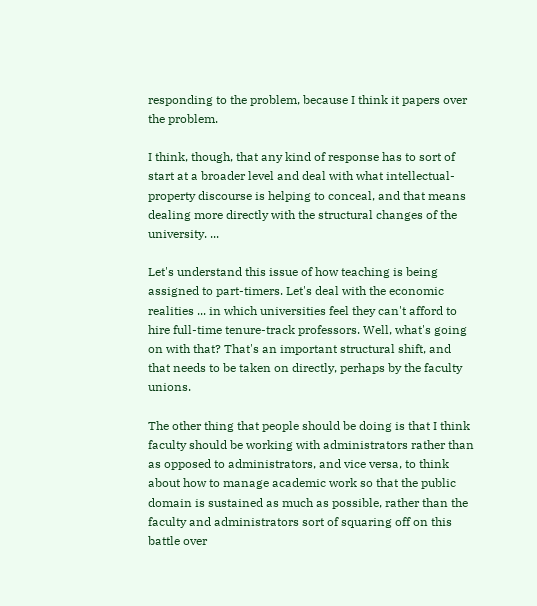responding to the problem, because I think it papers over the problem.

I think, though, that any kind of response has to sort of start at a broader level and deal with what intellectual-property discourse is helping to conceal, and that means dealing more directly with the structural changes of the university. ...

Let's understand this issue of how teaching is being assigned to part-timers. Let's deal with the economic realities ... in which universities feel they can't afford to hire full-time tenure-track professors. Well, what's going on with that? That's an important structural shift, and that needs to be taken on directly, perhaps by the faculty unions.

The other thing that people should be doing is that I think faculty should be working with administrators rather than as opposed to administrators, and vice versa, to think about how to manage academic work so that the public domain is sustained as much as possible, rather than the faculty and administrators sort of squaring off on this battle over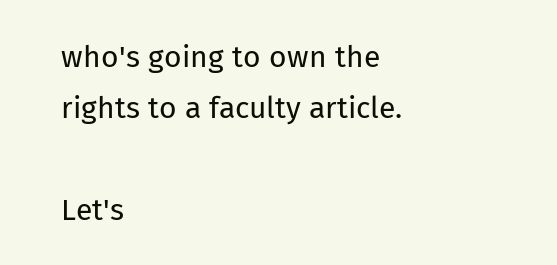who's going to own the rights to a faculty article.

Let's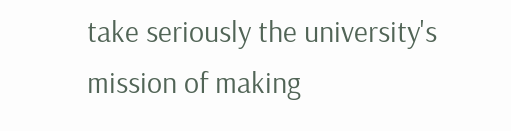take seriously the university's mission of making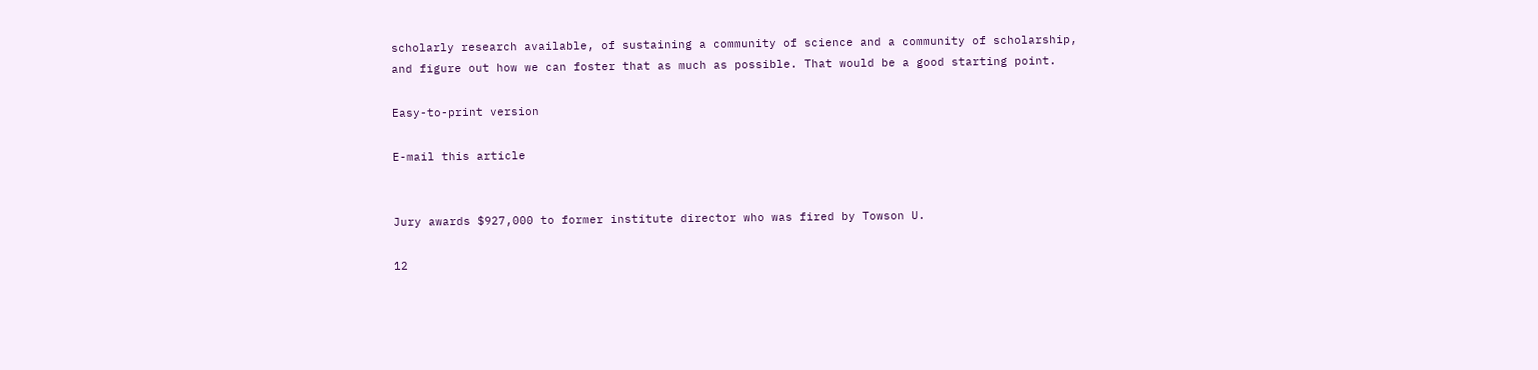scholarly research available, of sustaining a community of science and a community of scholarship, and figure out how we can foster that as much as possible. That would be a good starting point.

Easy-to-print version

E-mail this article


Jury awards $927,000 to former institute director who was fired by Towson U.

12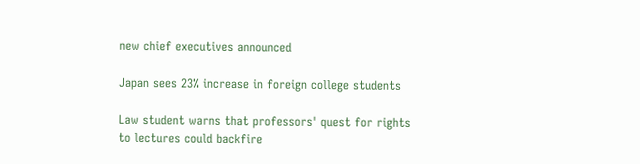new chief executives announced

Japan sees 23% increase in foreign college students

Law student warns that professors' quest for rights to lectures could backfire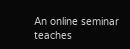An online seminar teaches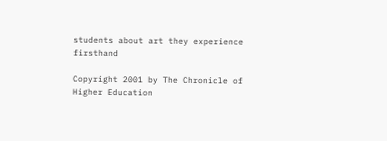students about art they experience firsthand

Copyright 2001 by The Chronicle of Higher Education